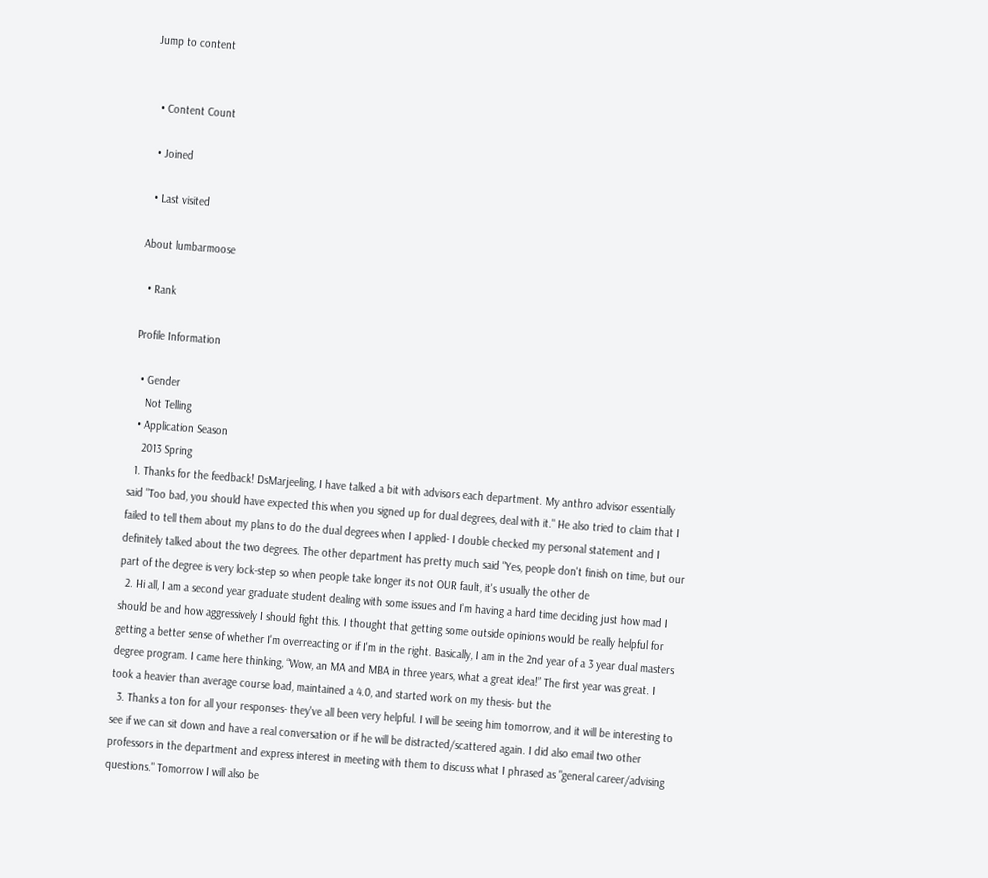Jump to content


  • Content Count

  • Joined

  • Last visited

About lumbarmoose

  • Rank

Profile Information

  • Gender
    Not Telling
  • Application Season
    2013 Spring
  1. Thanks for the feedback! DsMarjeeling, I have talked a bit with advisors each department. My anthro advisor essentially said "Too bad, you should have expected this when you signed up for dual degrees, deal with it." He also tried to claim that I failed to tell them about my plans to do the dual degrees when I applied- I double checked my personal statement and I definitely talked about the two degrees. The other department has pretty much said "Yes, people don't finish on time, but our part of the degree is very lock-step so when people take longer its not OUR fault, it's usually the other de
  2. Hi all, I am a second year graduate student dealing with some issues and I'm having a hard time deciding just how mad I should be and how aggressively I should fight this. I thought that getting some outside opinions would be really helpful for getting a better sense of whether I'm overreacting or if I'm in the right. Basically, I am in the 2nd year of a 3 year dual masters degree program. I came here thinking, “Wow, an MA and MBA in three years, what a great idea!” The first year was great. I took a heavier than average course load, maintained a 4.0, and started work on my thesis- but the
  3. Thanks a ton for all your responses- they've all been very helpful. I will be seeing him tomorrow, and it will be interesting to see if we can sit down and have a real conversation or if he will be distracted/scattered again. I did also email two other professors in the department and express interest in meeting with them to discuss what I phrased as "general career/advising questions." Tomorrow I will also be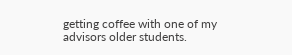getting coffee with one of my advisors older students.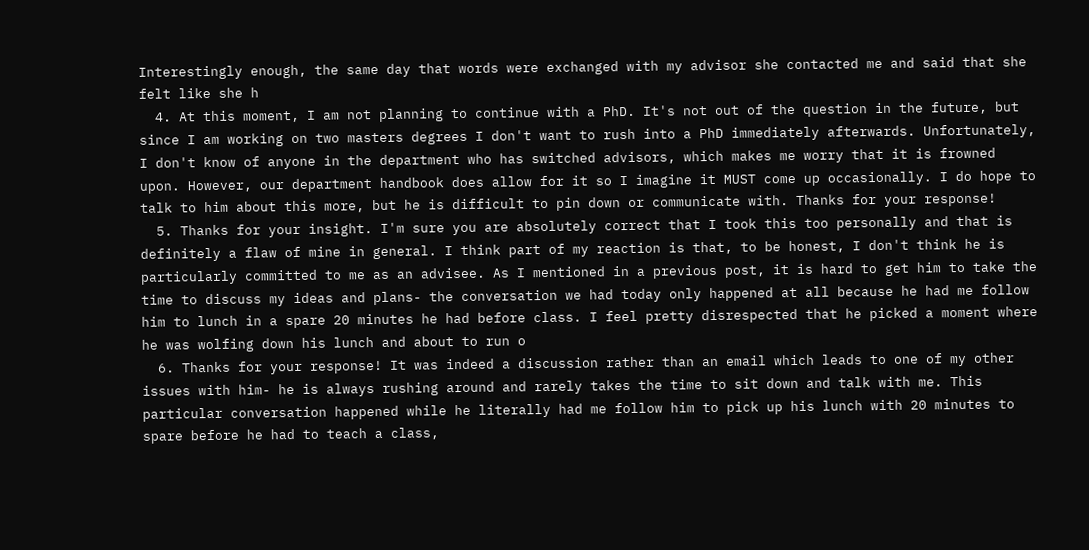Interestingly enough, the same day that words were exchanged with my advisor she contacted me and said that she felt like she h
  4. At this moment, I am not planning to continue with a PhD. It's not out of the question in the future, but since I am working on two masters degrees I don't want to rush into a PhD immediately afterwards. Unfortunately, I don't know of anyone in the department who has switched advisors, which makes me worry that it is frowned upon. However, our department handbook does allow for it so I imagine it MUST come up occasionally. I do hope to talk to him about this more, but he is difficult to pin down or communicate with. Thanks for your response!
  5. Thanks for your insight. I'm sure you are absolutely correct that I took this too personally and that is definitely a flaw of mine in general. I think part of my reaction is that, to be honest, I don't think he is particularly committed to me as an advisee. As I mentioned in a previous post, it is hard to get him to take the time to discuss my ideas and plans- the conversation we had today only happened at all because he had me follow him to lunch in a spare 20 minutes he had before class. I feel pretty disrespected that he picked a moment where he was wolfing down his lunch and about to run o
  6. Thanks for your response! It was indeed a discussion rather than an email which leads to one of my other issues with him- he is always rushing around and rarely takes the time to sit down and talk with me. This particular conversation happened while he literally had me follow him to pick up his lunch with 20 minutes to spare before he had to teach a class,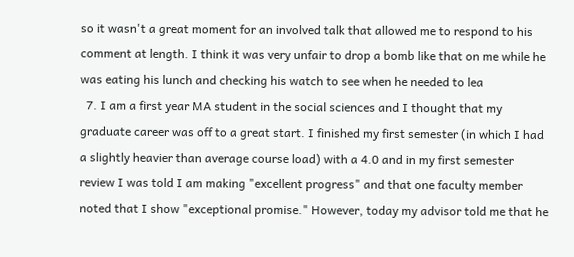so it wasn't a great moment for an involved talk that allowed me to respond to his comment at length. I think it was very unfair to drop a bomb like that on me while he was eating his lunch and checking his watch to see when he needed to lea
  7. I am a first year MA student in the social sciences and I thought that my graduate career was off to a great start. I finished my first semester (in which I had a slightly heavier than average course load) with a 4.0 and in my first semester review I was told I am making "excellent progress" and that one faculty member noted that I show "exceptional promise." However, today my advisor told me that he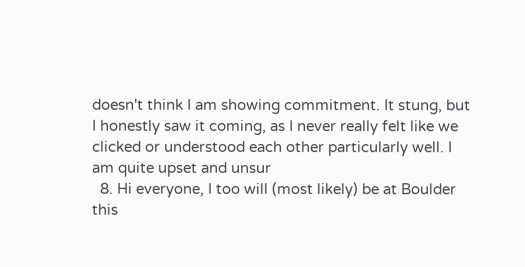doesn't think I am showing commitment. It stung, but I honestly saw it coming, as I never really felt like we clicked or understood each other particularly well. I am quite upset and unsur
  8. Hi everyone, I too will (most likely) be at Boulder this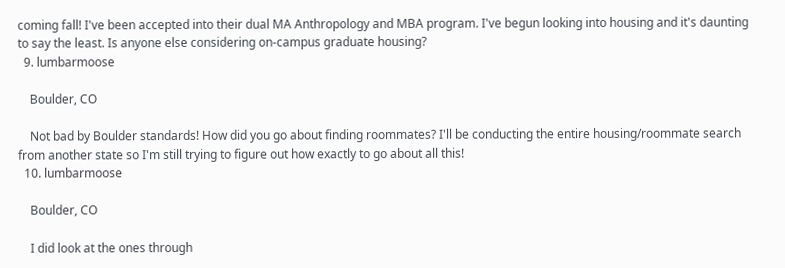coming fall! I've been accepted into their dual MA Anthropology and MBA program. I've begun looking into housing and it's daunting to say the least. Is anyone else considering on-campus graduate housing?
  9. lumbarmoose

    Boulder, CO

    Not bad by Boulder standards! How did you go about finding roommates? I'll be conducting the entire housing/roommate search from another state so I'm still trying to figure out how exactly to go about all this!
  10. lumbarmoose

    Boulder, CO

    I did look at the ones through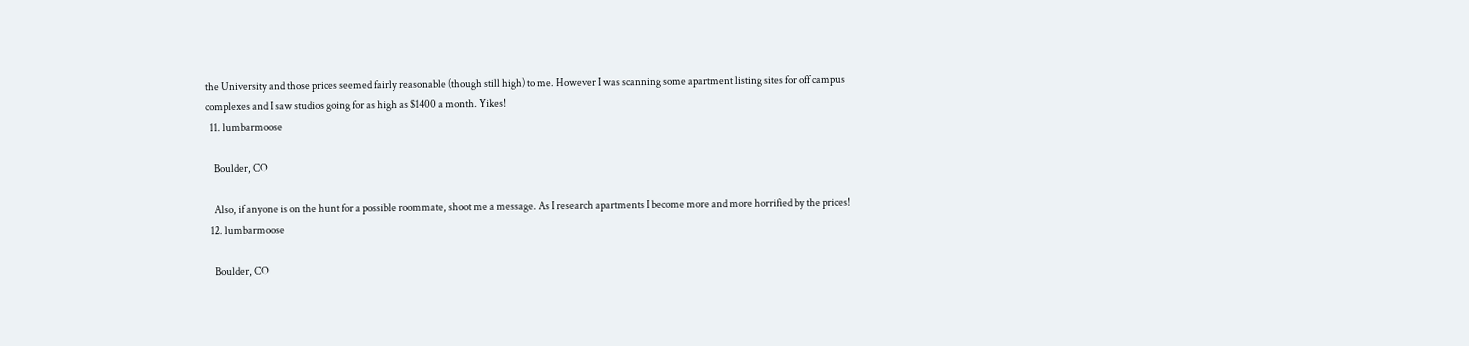the University and those prices seemed fairly reasonable (though still high) to me. However I was scanning some apartment listing sites for off campus complexes and I saw studios going for as high as $1400 a month. Yikes!
  11. lumbarmoose

    Boulder, CO

    Also, if anyone is on the hunt for a possible roommate, shoot me a message. As I research apartments I become more and more horrified by the prices!
  12. lumbarmoose

    Boulder, CO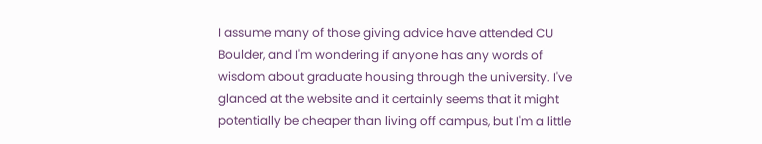I assume many of those giving advice have attended CU Boulder, and I'm wondering if anyone has any words of wisdom about graduate housing through the university. I've glanced at the website and it certainly seems that it might potentially be cheaper than living off campus, but I'm a little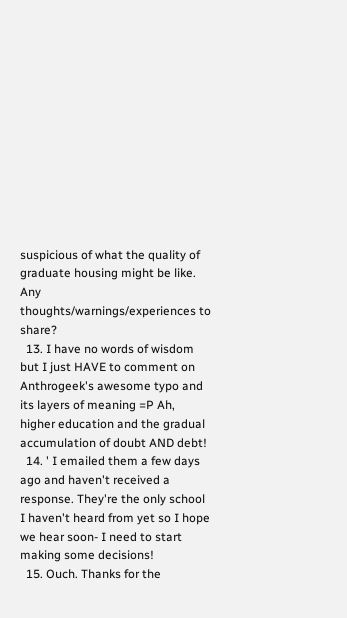suspicious of what the quality of graduate housing might be like. Any thoughts/warnings/experiences to share?
  13. I have no words of wisdom but I just HAVE to comment on Anthrogeek's awesome typo and its layers of meaning =P Ah, higher education and the gradual accumulation of doubt AND debt!
  14. ' I emailed them a few days ago and haven't received a response. They're the only school I haven't heard from yet so I hope we hear soon- I need to start making some decisions!
  15. Ouch. Thanks for the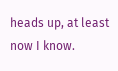heads up, at least now I know.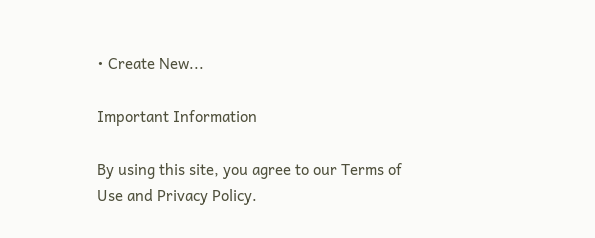• Create New...

Important Information

By using this site, you agree to our Terms of Use and Privacy Policy.